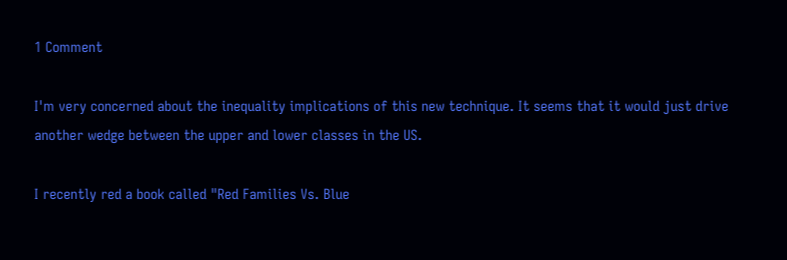1 Comment

I'm very concerned about the inequality implications of this new technique. It seems that it would just drive another wedge between the upper and lower classes in the US.

I recently red a book called "Red Families Vs. Blue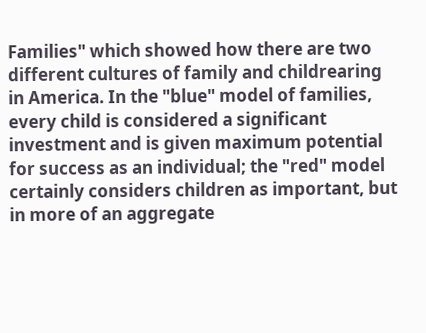Families" which showed how there are two different cultures of family and childrearing in America. In the "blue" model of families, every child is considered a significant investment and is given maximum potential for success as an individual; the "red" model certainly considers children as important, but in more of an aggregate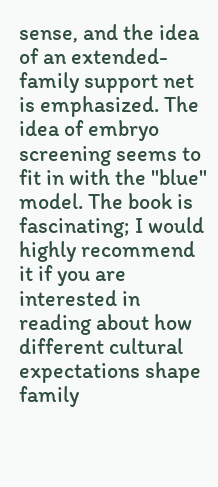sense, and the idea of an extended-family support net is emphasized. The idea of embryo screening seems to fit in with the "blue" model. The book is fascinating; I would highly recommend it if you are interested in reading about how different cultural expectations shape family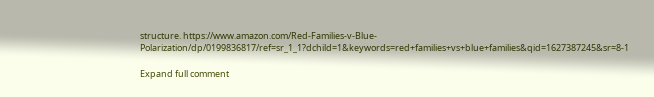structure. https://www.amazon.com/Red-Families-v-Blue-Polarization/dp/0199836817/ref=sr_1_1?dchild=1&keywords=red+families+vs+blue+families&qid=1627387245&sr=8-1

Expand full comment